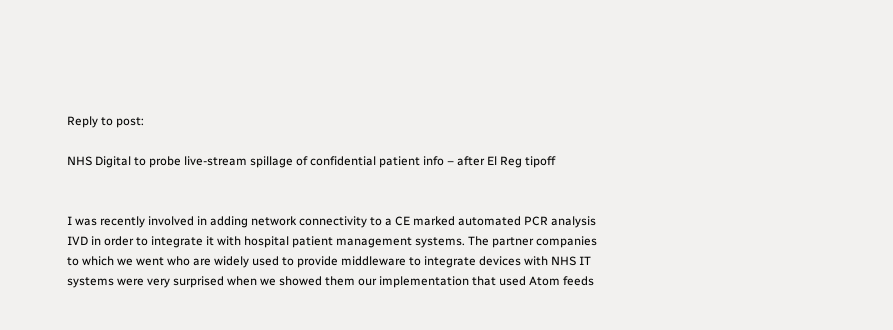Reply to post:

NHS Digital to probe live-stream spillage of confidential patient info – after El Reg tipoff


I was recently involved in adding network connectivity to a CE marked automated PCR analysis IVD in order to integrate it with hospital patient management systems. The partner companies to which we went who are widely used to provide middleware to integrate devices with NHS IT systems were very surprised when we showed them our implementation that used Atom feeds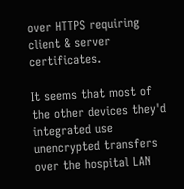over HTTPS requiring client & server certificates.

It seems that most of the other devices they'd integrated use unencrypted transfers over the hospital LAN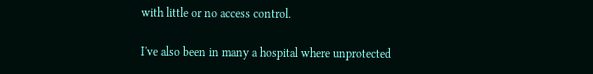with little or no access control.

I've also been in many a hospital where unprotected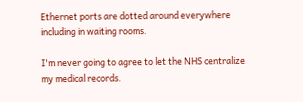Ethernet ports are dotted around everywhere including in waiting rooms.

I'm never going to agree to let the NHS centralize my medical records.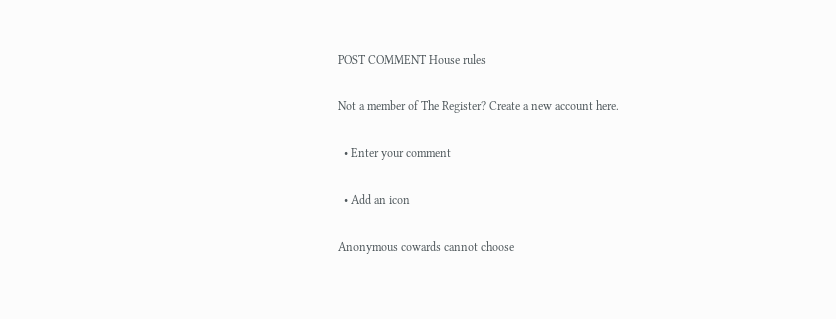POST COMMENT House rules

Not a member of The Register? Create a new account here.

  • Enter your comment

  • Add an icon

Anonymous cowards cannot choose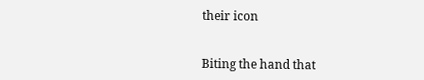their icon


Biting the hand that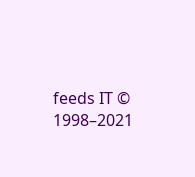feeds IT © 1998–2021